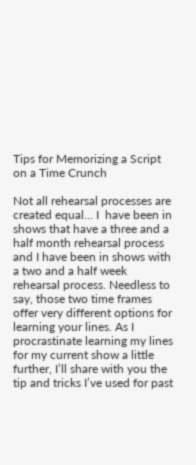Tips for Memorizing a Script on a Time Crunch

Not all rehearsal processes are created equal… I  have been in shows that have a three and a half month rehearsal process and I have been in shows with a two and a half week rehearsal process. Needless to say, those two time frames offer very different options for learning your lines. As I procrastinate learning my lines for my current show a little further, I’ll share with you the tip and tricks I’ve used for past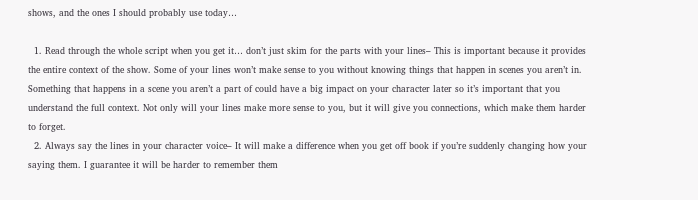shows, and the ones I should probably use today…

  1. Read through the whole script when you get it… don’t just skim for the parts with your lines– This is important because it provides the entire context of the show. Some of your lines won’t make sense to you without knowing things that happen in scenes you aren’t in. Something that happens in a scene you aren’t a part of could have a big impact on your character later so it’s important that you understand the full context. Not only will your lines make more sense to you, but it will give you connections, which make them harder to forget.
  2. Always say the lines in your character voice– It will make a difference when you get off book if you’re suddenly changing how your saying them. I guarantee it will be harder to remember them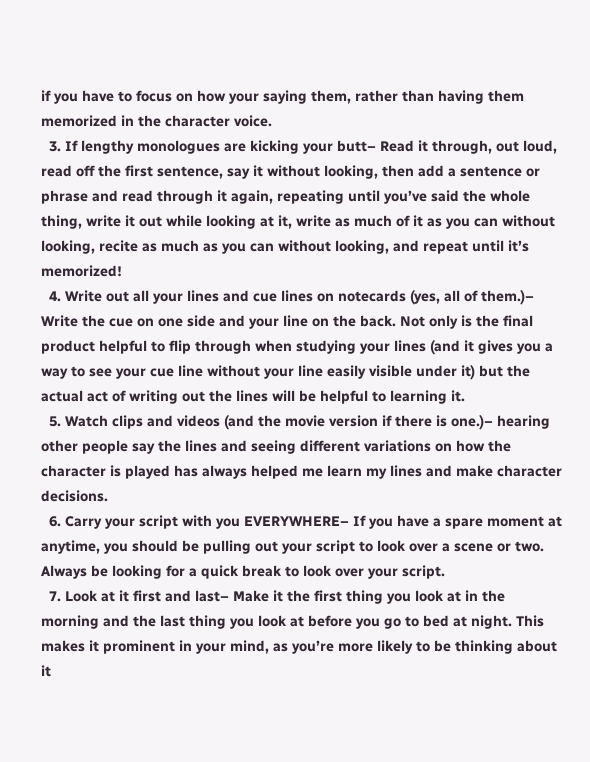if you have to focus on how your saying them, rather than having them memorized in the character voice.
  3. If lengthy monologues are kicking your butt– Read it through, out loud, read off the first sentence, say it without looking, then add a sentence or phrase and read through it again, repeating until you’ve said the whole thing, write it out while looking at it, write as much of it as you can without looking, recite as much as you can without looking, and repeat until it’s memorized!
  4. Write out all your lines and cue lines on notecards (yes, all of them.)– Write the cue on one side and your line on the back. Not only is the final product helpful to flip through when studying your lines (and it gives you a way to see your cue line without your line easily visible under it) but the actual act of writing out the lines will be helpful to learning it.
  5. Watch clips and videos (and the movie version if there is one.)– hearing other people say the lines and seeing different variations on how the character is played has always helped me learn my lines and make character decisions.
  6. Carry your script with you EVERYWHERE– If you have a spare moment at anytime, you should be pulling out your script to look over a scene or two. Always be looking for a quick break to look over your script.
  7. Look at it first and last– Make it the first thing you look at in the morning and the last thing you look at before you go to bed at night. This makes it prominent in your mind, as you’re more likely to be thinking about it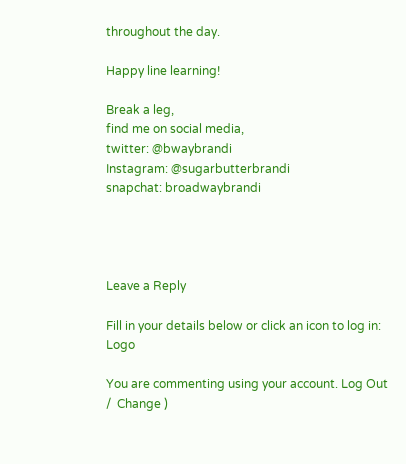throughout the day.

Happy line learning!

Break a leg,
find me on social media,
twitter: @bwaybrandi
Instagram: @sugarbutterbrandi
snapchat: broadwaybrandi




Leave a Reply

Fill in your details below or click an icon to log in: Logo

You are commenting using your account. Log Out /  Change )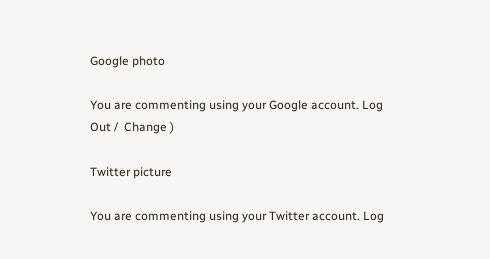Google photo

You are commenting using your Google account. Log Out /  Change )

Twitter picture

You are commenting using your Twitter account. Log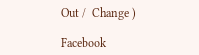Out /  Change )

Facebook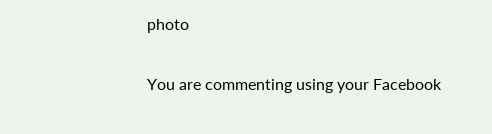photo

You are commenting using your Facebook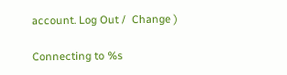account. Log Out /  Change )

Connecting to %s